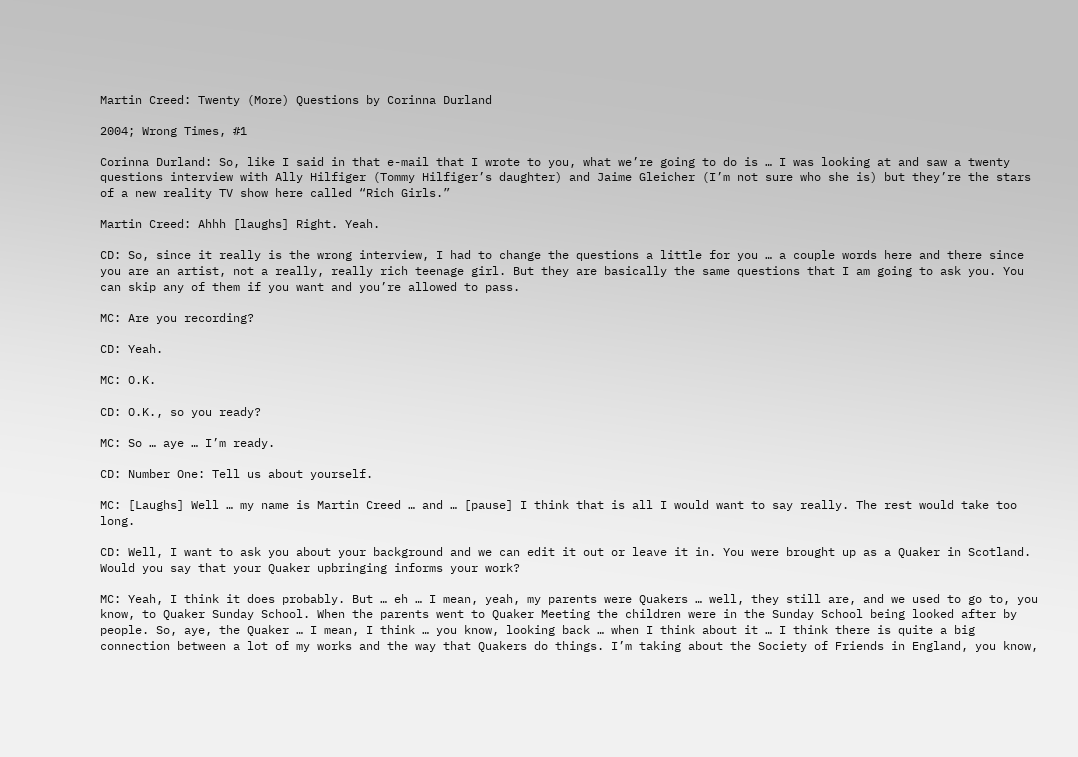Martin Creed: Twenty (More) Questions by Corinna Durland

2004; Wrong Times, #1

Corinna Durland: So, like I said in that e-mail that I wrote to you, what we’re going to do is … I was looking at and saw a twenty questions interview with Ally Hilfiger (Tommy Hilfiger’s daughter) and Jaime Gleicher (I’m not sure who she is) but they’re the stars of a new reality TV show here called “Rich Girls.”

Martin Creed: Ahhh [laughs] Right. Yeah.

CD: So, since it really is the wrong interview, I had to change the questions a little for you … a couple words here and there since you are an artist, not a really, really rich teenage girl. But they are basically the same questions that I am going to ask you. You can skip any of them if you want and you’re allowed to pass.

MC: Are you recording?

CD: Yeah.

MC: O.K.

CD: O.K., so you ready?

MC: So … aye … I’m ready.

CD: Number One: Tell us about yourself.

MC: [Laughs] Well … my name is Martin Creed … and … [pause] I think that is all I would want to say really. The rest would take too long.

CD: Well, I want to ask you about your background and we can edit it out or leave it in. You were brought up as a Quaker in Scotland. Would you say that your Quaker upbringing informs your work?

MC: Yeah, I think it does probably. But … eh … I mean, yeah, my parents were Quakers … well, they still are, and we used to go to, you know, to Quaker Sunday School. When the parents went to Quaker Meeting the children were in the Sunday School being looked after by people. So, aye, the Quaker … I mean, I think … you know, looking back … when I think about it … I think there is quite a big connection between a lot of my works and the way that Quakers do things. I’m taking about the Society of Friends in England, you know,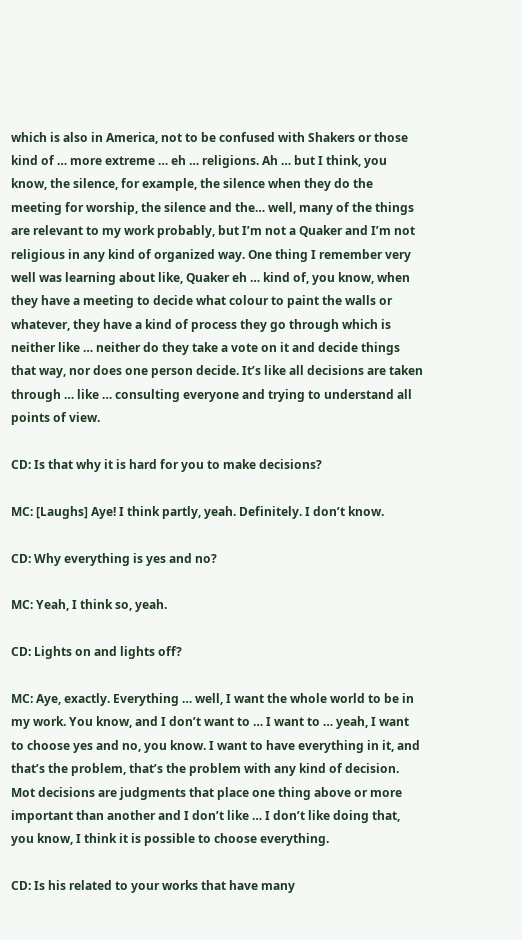which is also in America, not to be confused with Shakers or those kind of … more extreme … eh … religions. Ah … but I think, you know, the silence, for example, the silence when they do the meeting for worship, the silence and the… well, many of the things are relevant to my work probably, but I’m not a Quaker and I’m not religious in any kind of organized way. One thing I remember very well was learning about like, Quaker eh … kind of, you know, when they have a meeting to decide what colour to paint the walls or whatever, they have a kind of process they go through which is neither like … neither do they take a vote on it and decide things that way, nor does one person decide. It’s like all decisions are taken through … like … consulting everyone and trying to understand all points of view.

CD: Is that why it is hard for you to make decisions?

MC: [Laughs] Aye! I think partly, yeah. Definitely. I don’t know.

CD: Why everything is yes and no?

MC: Yeah, I think so, yeah.

CD: Lights on and lights off?

MC: Aye, exactly. Everything … well, I want the whole world to be in my work. You know, and I don’t want to … I want to … yeah, I want to choose yes and no, you know. I want to have everything in it, and that’s the problem, that’s the problem with any kind of decision. Mot decisions are judgments that place one thing above or more important than another and I don’t like … I don’t like doing that, you know, I think it is possible to choose everything.

CD: Is his related to your works that have many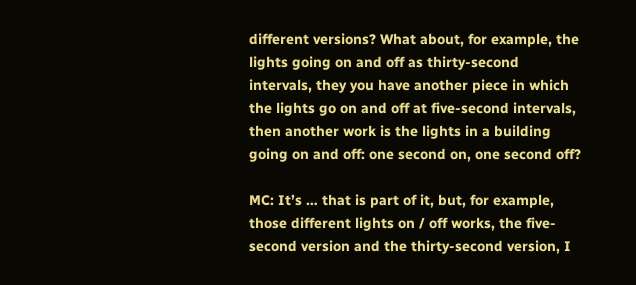different versions? What about, for example, the lights going on and off as thirty-second intervals, they you have another piece in which the lights go on and off at five-second intervals, then another work is the lights in a building going on and off: one second on, one second off?

MC: It’s … that is part of it, but, for example, those different lights on / off works, the five-second version and the thirty-second version, I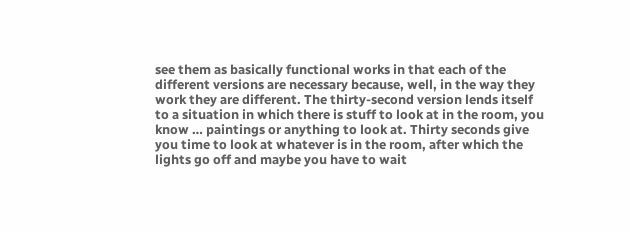see them as basically functional works in that each of the different versions are necessary because, well, in the way they work they are different. The thirty-second version lends itself to a situation in which there is stuff to look at in the room, you know … paintings or anything to look at. Thirty seconds give you time to look at whatever is in the room, after which the lights go off and maybe you have to wait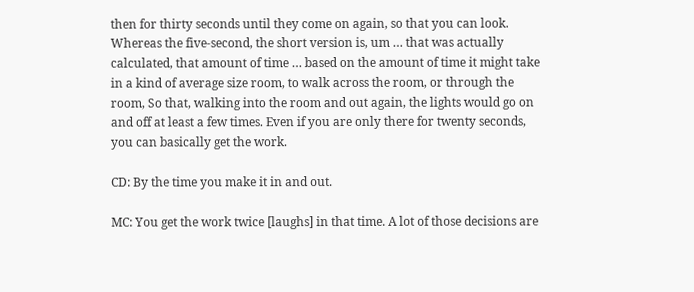then for thirty seconds until they come on again, so that you can look. Whereas the five-second, the short version is, um … that was actually calculated, that amount of time … based on the amount of time it might take in a kind of average size room, to walk across the room, or through the room, So that, walking into the room and out again, the lights would go on and off at least a few times. Even if you are only there for twenty seconds, you can basically get the work.

CD: By the time you make it in and out.

MC: You get the work twice [laughs] in that time. A lot of those decisions are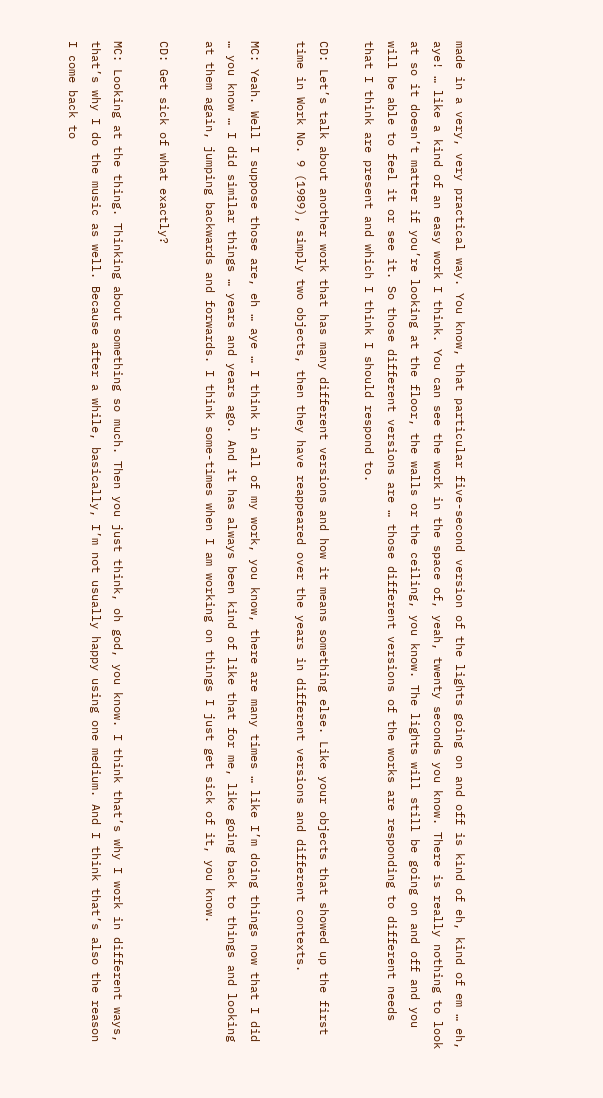made in a very, very practical way. You know, that particular five-second version of the lights going on and off is kind of eh, kind of em … eh, aye! … like a kind of an easy work I think. You can see the work in the space of, yeah, twenty seconds you know. There is really nothing to look at so it doesn’t matter if you’re looking at the floor, the walls or the ceiling, you know. The lights will still be going on and off and you will be able to feel it or see it. So those different versions are … those different versions of the works are responding to different needs that I think are present and which I think I should respond to.

CD: Let’s talk about another work that has many different versions and how it means something else. Like your objects that showed up the first time in Work No. 9 (1989), simply two objects, then they have reappeared over the years in different versions and different contexts.

MC: Yeah. Well I suppose those are, eh … aye … I think in all of my work, you know, there are many times … like I’m doing things now that I did … you know … I did similar things … years and years ago. And it has always been kind of like that for me, like going back to things and looking at them again, jumping backwards and forwards. I think some-times when I am working on things I just get sick of it, you know.

CD: Get sick of what exactly?

MC: Looking at the thing. Thinking about something so much. Then you just think, oh god, you know. I think that’s why I work in different ways, that’s why I do the music as well. Because after a while, basically, I’m not usually happy using one medium. And I think that’s also the reason I come back to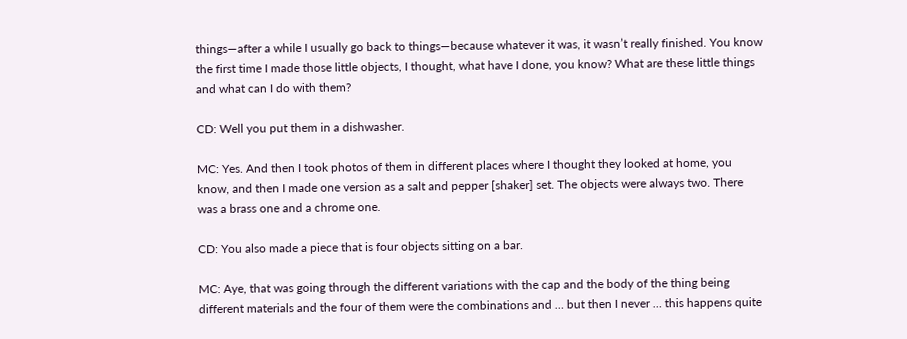things—after a while I usually go back to things—because whatever it was, it wasn’t really finished. You know the first time I made those little objects, I thought, what have I done, you know? What are these little things and what can I do with them?

CD: Well you put them in a dishwasher.

MC: Yes. And then I took photos of them in different places where I thought they looked at home, you know, and then I made one version as a salt and pepper [shaker] set. The objects were always two. There was a brass one and a chrome one.

CD: You also made a piece that is four objects sitting on a bar.

MC: Aye, that was going through the different variations with the cap and the body of the thing being different materials and the four of them were the combinations and … but then I never … this happens quite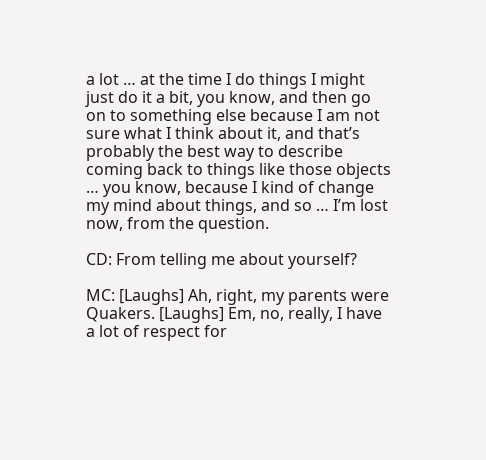a lot … at the time I do things I might just do it a bit, you know, and then go on to something else because I am not sure what I think about it, and that’s probably the best way to describe coming back to things like those objects … you know, because I kind of change my mind about things, and so … I’m lost now, from the question.

CD: From telling me about yourself?

MC: [Laughs] Ah, right, my parents were Quakers. [Laughs] Em, no, really, I have a lot of respect for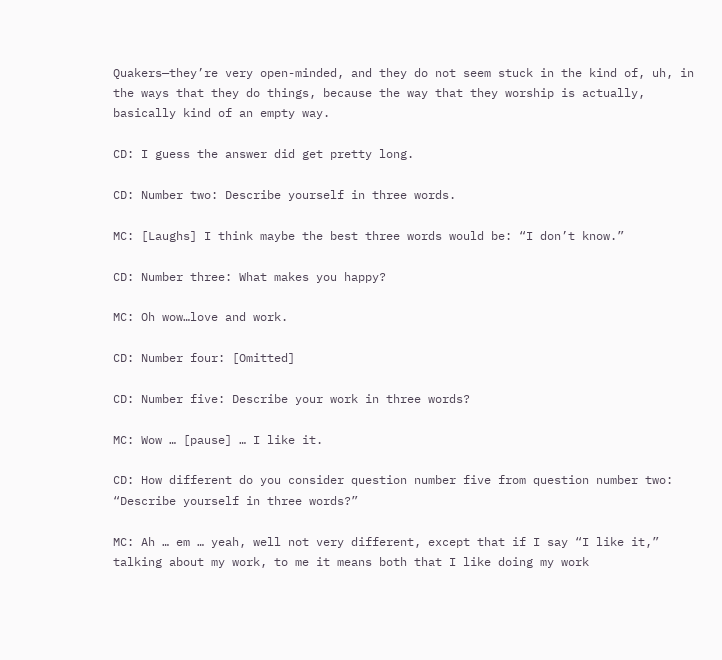Quakers—they’re very open-minded, and they do not seem stuck in the kind of, uh, in the ways that they do things, because the way that they worship is actually, basically kind of an empty way.

CD: I guess the answer did get pretty long.

CD: Number two: Describe yourself in three words.

MC: [Laughs] I think maybe the best three words would be: “I don’t know.”

CD: Number three: What makes you happy?

MC: Oh wow…love and work.

CD: Number four: [Omitted]

CD: Number five: Describe your work in three words?

MC: Wow … [pause] … I like it.

CD: How different do you consider question number five from question number two: “Describe yourself in three words?”

MC: Ah … em … yeah, well not very different, except that if I say “I like it,” talking about my work, to me it means both that I like doing my work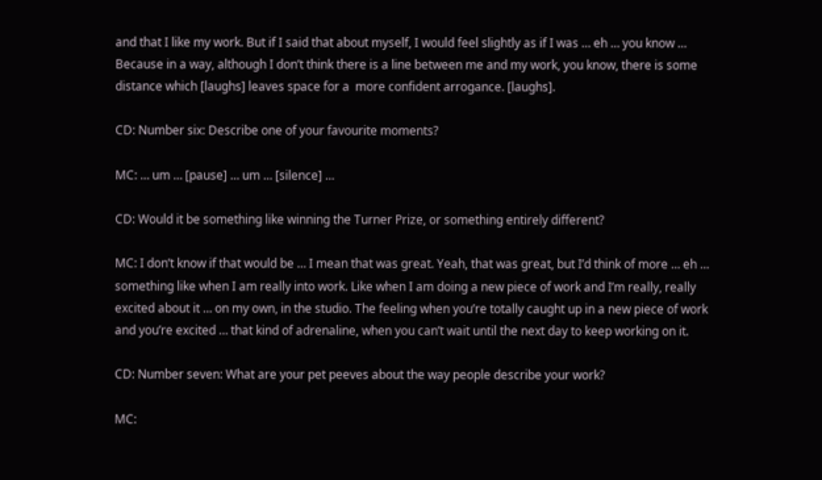and that I like my work. But if I said that about myself, I would feel slightly as if I was … eh … you know … Because in a way, although I don’t think there is a line between me and my work, you know, there is some distance which [laughs] leaves space for a  more confident arrogance. [laughs].

CD: Number six: Describe one of your favourite moments?

MC: … um … [pause] … um … [silence] …

CD: Would it be something like winning the Turner Prize, or something entirely different?

MC: I don’t know if that would be … I mean that was great. Yeah, that was great, but I’d think of more … eh … something like when I am really into work. Like when I am doing a new piece of work and I’m really, really excited about it … on my own, in the studio. The feeling when you’re totally caught up in a new piece of work and you’re excited … that kind of adrenaline, when you can’t wait until the next day to keep working on it.

CD: Number seven: What are your pet peeves about the way people describe your work?

MC: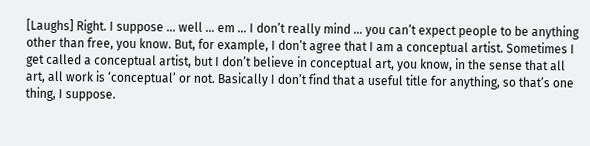[Laughs] Right. I suppose … well … em … I don’t really mind … you can’t expect people to be anything other than free, you know. But, for example, I don’t agree that I am a conceptual artist. Sometimes I get called a conceptual artist, but I don’t believe in conceptual art, you know, in the sense that all art, all work is ‘conceptual’ or not. Basically I don’t find that a useful title for anything, so that’s one thing, I suppose.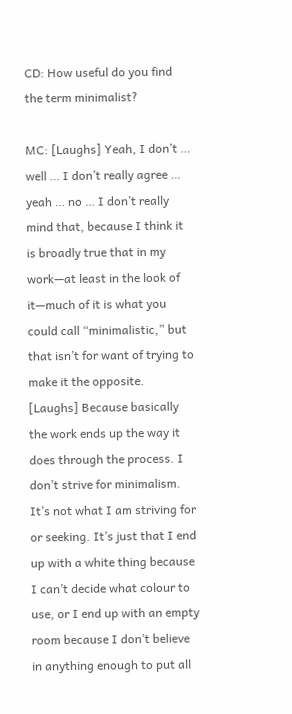CD: How useful do you find the term minimalist?

MC: [Laughs] Yeah, I don’t … well … I don’t really agree … yeah … no … I don’t really mind that, because I think it is broadly true that in my work—at least in the look of it—much of it is what you could call “minimalistic,” but that isn’t for want of trying to make it the opposite. [Laughs] Because basically the work ends up the way it does through the process. I don’t strive for minimalism. It’s not what I am striving for or seeking. It’s just that I end up with a white thing because I can’t decide what colour to use, or I end up with an empty room because I don’t believe in anything enough to put all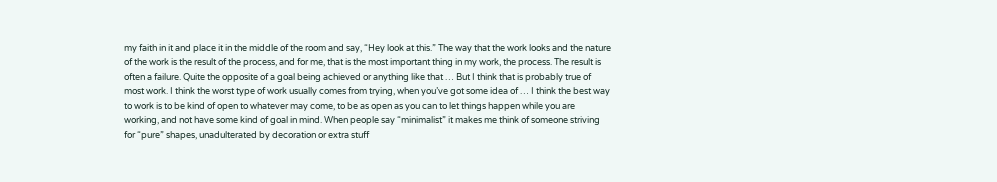my faith in it and place it in the middle of the room and say, “Hey look at this.” The way that the work looks and the nature of the work is the result of the process, and for me, that is the most important thing in my work, the process. The result is often a failure. Quite the opposite of a goal being achieved or anything like that … But I think that is probably true of most work. I think the worst type of work usually comes from trying, when you’ve got some idea of … I think the best way to work is to be kind of open to whatever may come, to be as open as you can to let things happen while you are working, and not have some kind of goal in mind. When people say “minimalist” it makes me think of someone striving for “pure” shapes, unadulterated by decoration or extra stuff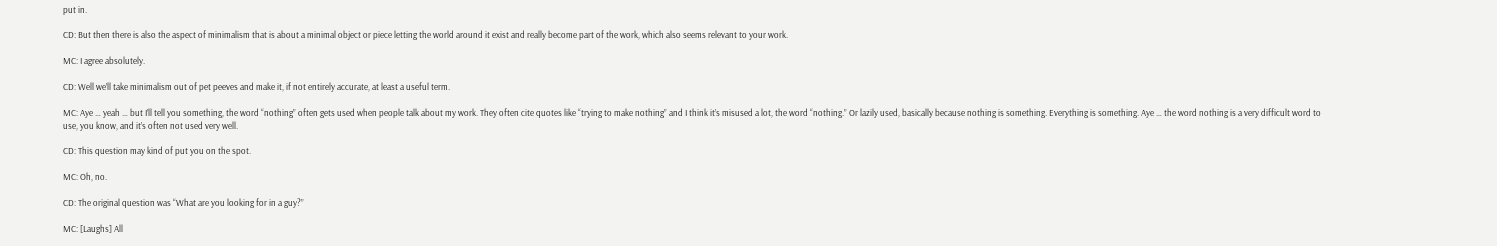put in.

CD: But then there is also the aspect of minimalism that is about a minimal object or piece letting the world around it exist and really become part of the work, which also seems relevant to your work.

MC: I agree absolutely.

CD: Well we’ll take minimalism out of pet peeves and make it, if not entirely accurate, at least a useful term.

MC: Aye … yeah … but I’ll tell you something, the word “nothing” often gets used when people talk about my work. They often cite quotes like “trying to make nothing” and I think it’s misused a lot, the word “nothing.” Or lazily used, basically because nothing is something. Everything is something. Aye … the word nothing is a very difficult word to use, you know, and it’s often not used very well.

CD: This question may kind of put you on the spot.

MC: Oh, no.

CD: The original question was “What are you looking for in a guy?”

MC: [Laughs] All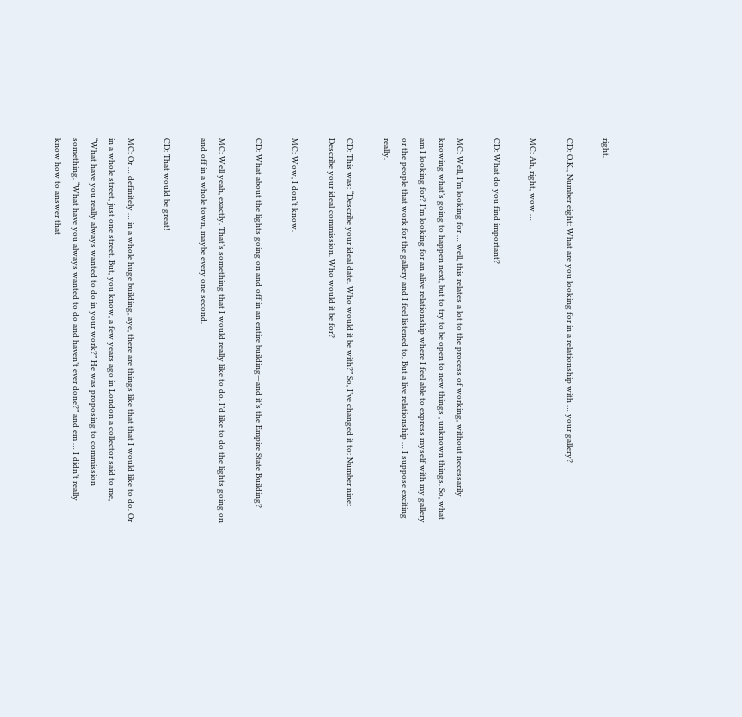right.

CD: O.K., Number eight: What are you looking for in a relationship with … your gallery?

MC: Ah, right, wow …

CD: What do you find important?

MC: Well, I’m looking for … well, this relates a lot to the process of working, without necessarily knowing what’s going to happen next, but to try to be open to new things , unknown things. So, what am I looking for? I’m looking for an alive relationship where I feel able to express myself with my gallery or the people that work for the gallery and I feel listened to. But a live relationship … I suppose exciting really.

CD: This was: “Describe your ideal date. Who would it be with?” So, I’ve changed it to: Number nine: Describe your ideal commission. Who would it be for?

MC: Wow, I don’t know.

CD: What about the lights going on and off in an entire building—and it’s the Empire State Building?

MC: Well yeah, exactly. That’s something that I would really like to do. I’d like to do the lights going on and off in a whole town, maybe every one second.

CD: That would be great!

MC: Or … definitely … in a whole huge building, aye, there are things like that that I would like to do. Or in a whole street, just one street. But, you know, a few years ago in London a collector said to me, “What have you really always wanted to do in your work?” He was proposing to commission something. “What have you always wanted to do and haven’t ever done?” and em … I didn’t really know how to answer that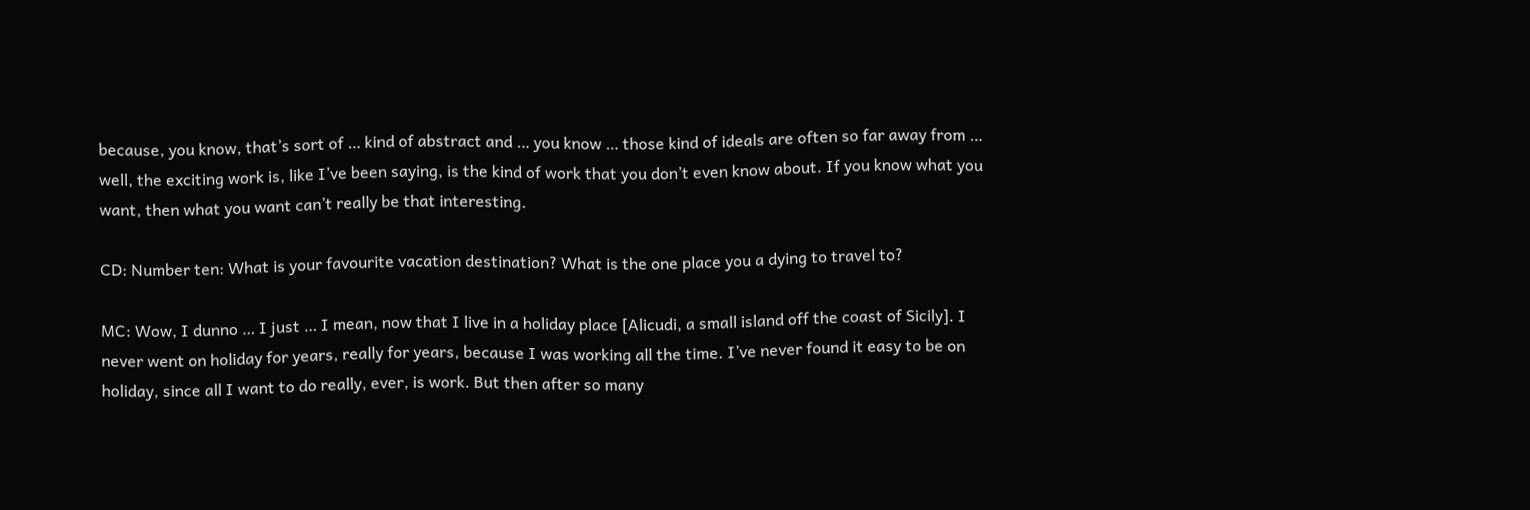because, you know, that’s sort of … kind of abstract and … you know … those kind of ideals are often so far away from … well, the exciting work is, like I’ve been saying, is the kind of work that you don’t even know about. If you know what you want, then what you want can’t really be that interesting.

CD: Number ten: What is your favourite vacation destination? What is the one place you a dying to travel to?

MC: Wow, I dunno … I just … I mean, now that I live in a holiday place [Alicudi, a small island off the coast of Sicily]. I never went on holiday for years, really for years, because I was working all the time. I’ve never found it easy to be on holiday, since all I want to do really, ever, is work. But then after so many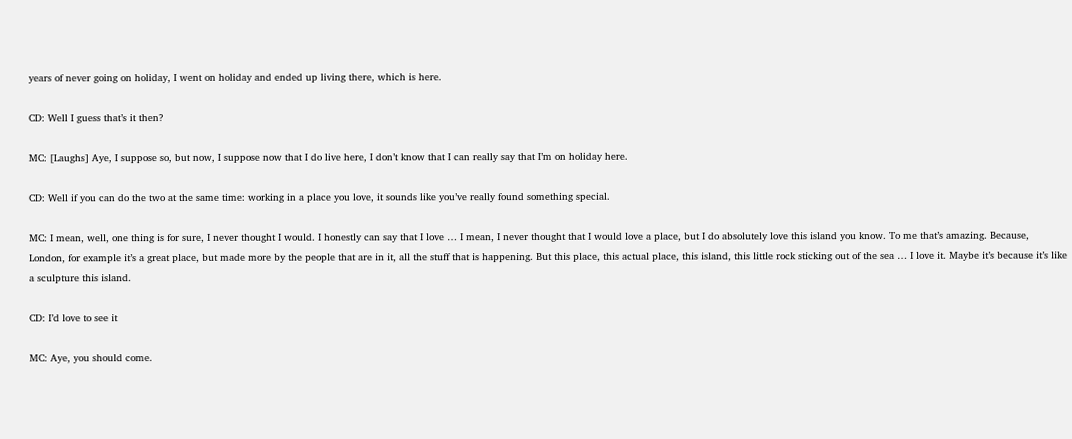years of never going on holiday, I went on holiday and ended up living there, which is here.

CD: Well I guess that’s it then?

MC: [Laughs] Aye, I suppose so, but now, I suppose now that I do live here, I don’t know that I can really say that I’m on holiday here.

CD: Well if you can do the two at the same time: working in a place you love, it sounds like you’ve really found something special.

MC: I mean, well, one thing is for sure, I never thought I would. I honestly can say that I love … I mean, I never thought that I would love a place, but I do absolutely love this island you know. To me that’s amazing. Because, London, for example it’s a great place, but made more by the people that are in it, all the stuff that is happening. But this place, this actual place, this island, this little rock sticking out of the sea … I love it. Maybe it’s because it’s like a sculpture this island.

CD: I’d love to see it

MC: Aye, you should come.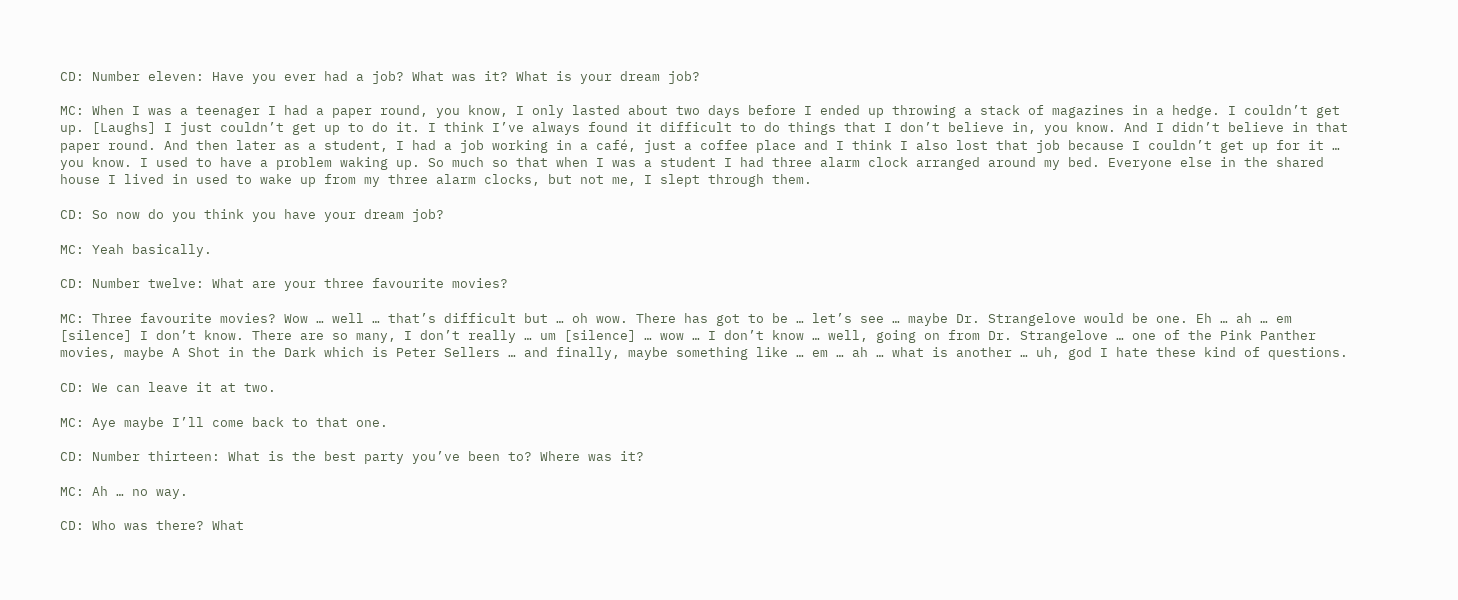CD: Number eleven: Have you ever had a job? What was it? What is your dream job?

MC: When I was a teenager I had a paper round, you know, I only lasted about two days before I ended up throwing a stack of magazines in a hedge. I couldn’t get up. [Laughs] I just couldn’t get up to do it. I think I’ve always found it difficult to do things that I don’t believe in, you know. And I didn’t believe in that paper round. And then later as a student, I had a job working in a café, just a coffee place and I think I also lost that job because I couldn’t get up for it … you know. I used to have a problem waking up. So much so that when I was a student I had three alarm clock arranged around my bed. Everyone else in the shared house I lived in used to wake up from my three alarm clocks, but not me, I slept through them.

CD: So now do you think you have your dream job?

MC: Yeah basically.

CD: Number twelve: What are your three favourite movies?

MC: Three favourite movies? Wow … well … that’s difficult but … oh wow. There has got to be … let’s see … maybe Dr. Strangelove would be one. Eh … ah … em [silence] I don’t know. There are so many, I don’t really … um [silence] … wow … I don’t know … well, going on from Dr. Strangelove … one of the Pink Panther  movies, maybe A Shot in the Dark which is Peter Sellers … and finally, maybe something like … em … ah … what is another … uh, god I hate these kind of questions.

CD: We can leave it at two.

MC: Aye maybe I’ll come back to that one.

CD: Number thirteen: What is the best party you’ve been to? Where was it?

MC: Ah … no way.

CD: Who was there? What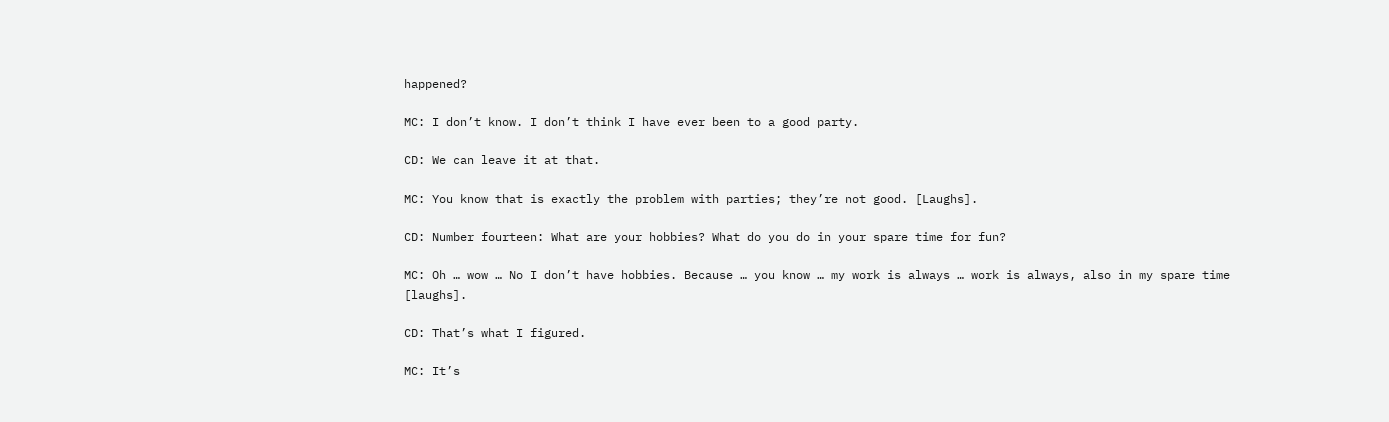happened?

MC: I don’t know. I don’t think I have ever been to a good party.

CD: We can leave it at that.

MC: You know that is exactly the problem with parties; they’re not good. [Laughs].

CD: Number fourteen: What are your hobbies? What do you do in your spare time for fun?

MC: Oh … wow … No I don’t have hobbies. Because … you know … my work is always … work is always, also in my spare time [laughs].

CD: That’s what I figured.

MC: It’s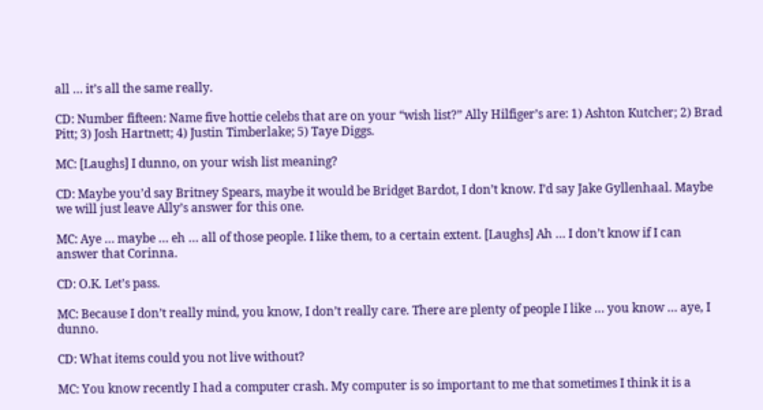all … it’s all the same really.

CD: Number fifteen: Name five hottie celebs that are on your “wish list?” Ally Hilfiger’s are: 1) Ashton Kutcher; 2) Brad Pitt; 3) Josh Hartnett; 4) Justin Timberlake; 5) Taye Diggs.

MC: [Laughs] I dunno, on your wish list meaning?

CD: Maybe you’d say Britney Spears, maybe it would be Bridget Bardot, I don’t know. I’d say Jake Gyllenhaal. Maybe we will just leave Ally’s answer for this one.

MC: Aye … maybe … eh … all of those people. I like them, to a certain extent. [Laughs] Ah … I don’t know if I can answer that Corinna.

CD: O.K. Let’s pass.

MC: Because I don’t really mind, you know, I don’t really care. There are plenty of people I like … you know … aye, I dunno.

CD: What items could you not live without?

MC: You know recently I had a computer crash. My computer is so important to me that sometimes I think it is a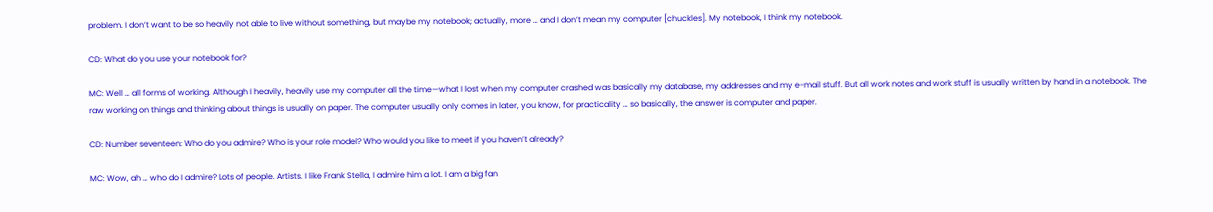problem. I don’t want to be so heavily not able to live without something, but maybe my notebook; actually, more … and I don’t mean my computer [chuckles]. My notebook, I think my notebook.

CD: What do you use your notebook for?

MC: Well … all forms of working. Although I heavily, heavily use my computer all the time—what I lost when my computer crashed was basically my database, my addresses and my e-mail stuff. But all work notes and work stuff is usually written by hand in a notebook. The raw working on things and thinking about things is usually on paper. The computer usually only comes in later, you know, for practicality … so basically, the answer is computer and paper.

CD: Number seventeen: Who do you admire? Who is your role model? Who would you like to meet if you haven’t already?

MC: Wow, ah … who do I admire? Lots of people. Artists. I like Frank Stella, I admire him a lot. I am a big fan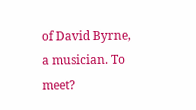of David Byrne, a musician. To meet?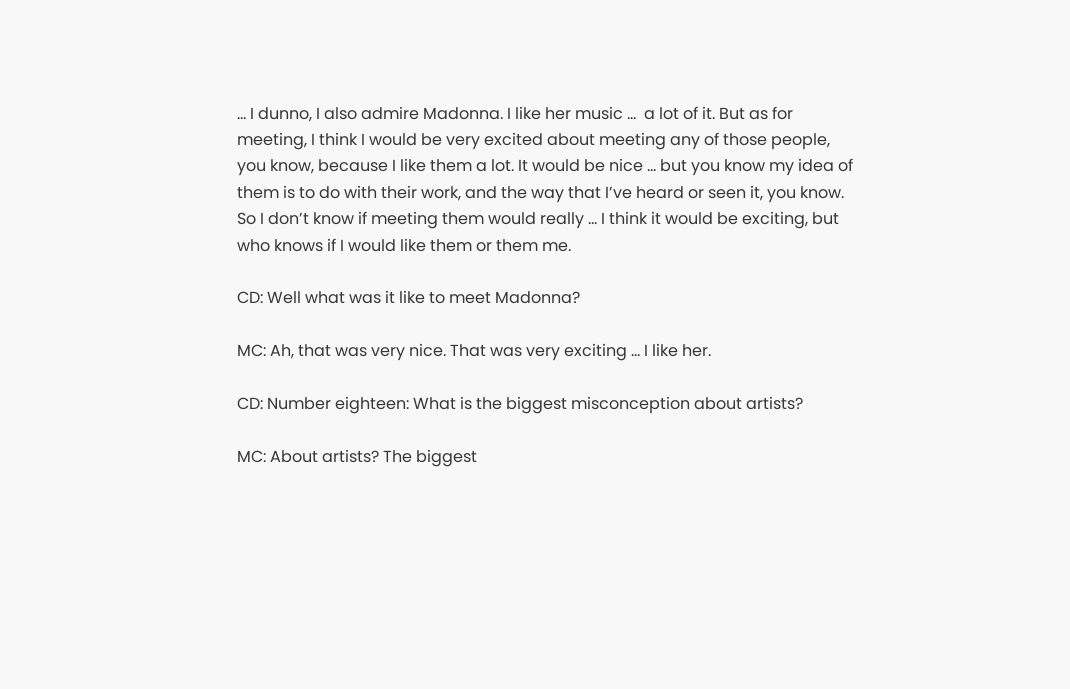… I dunno, I also admire Madonna. I like her music …  a lot of it. But as for meeting, I think I would be very excited about meeting any of those people, you know, because I like them a lot. It would be nice … but you know my idea of them is to do with their work, and the way that I’ve heard or seen it, you know. So I don’t know if meeting them would really … I think it would be exciting, but who knows if I would like them or them me.

CD: Well what was it like to meet Madonna?

MC: Ah, that was very nice. That was very exciting … I like her.

CD: Number eighteen: What is the biggest misconception about artists?

MC: About artists? The biggest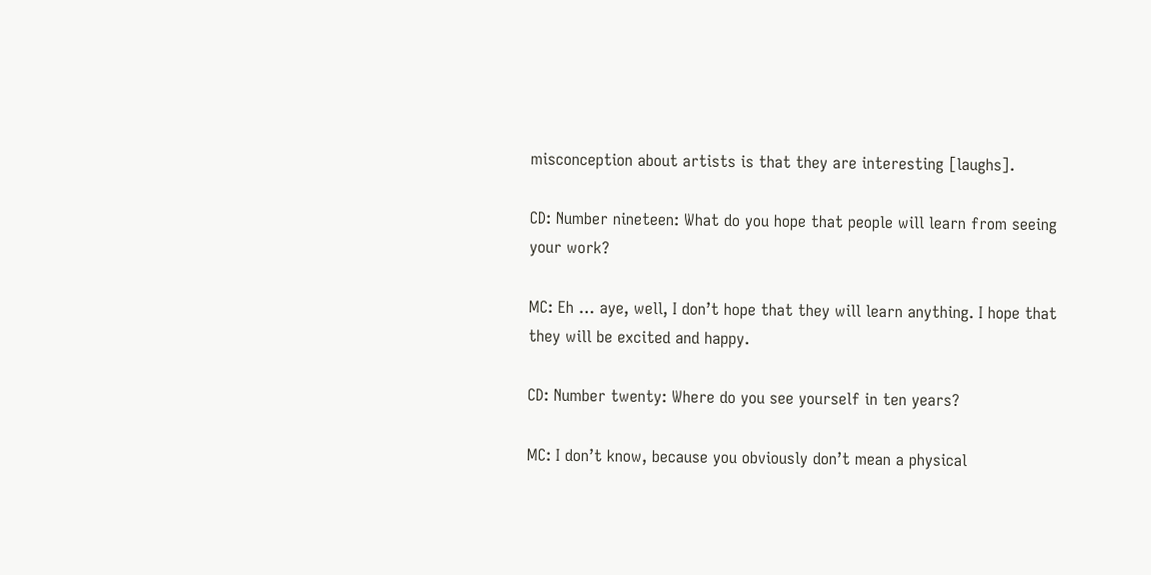misconception about artists is that they are interesting [laughs].

CD: Number nineteen: What do you hope that people will learn from seeing your work?

MC: Eh … aye, well, I don’t hope that they will learn anything. I hope that they will be excited and happy.

CD: Number twenty: Where do you see yourself in ten years?

MC: I don’t know, because you obviously don’t mean a physical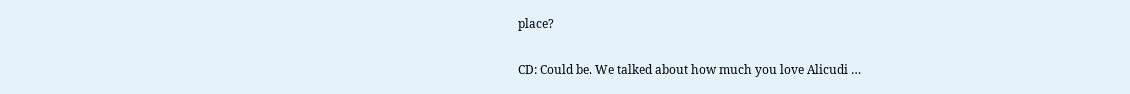place?

CD: Could be. We talked about how much you love Alicudi …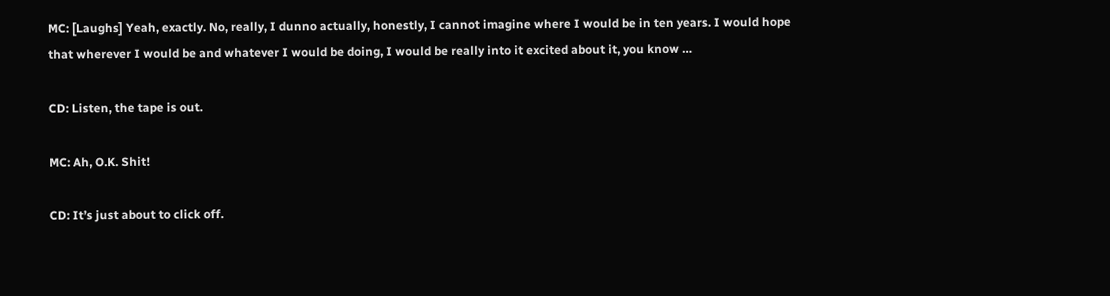MC: [Laughs] Yeah, exactly. No, really, I dunno actually, honestly, I cannot imagine where I would be in ten years. I would hope that wherever I would be and whatever I would be doing, I would be really into it excited about it, you know …

CD: Listen, the tape is out.

MC: Ah, O.K. Shit!

CD: It’s just about to click off.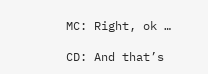MC: Right, ok …

CD: And that’s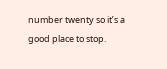number twenty so it’s a good place to stop.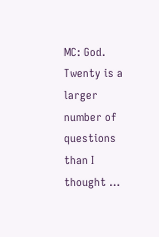MC: God. Twenty is a larger number of questions than I thought …